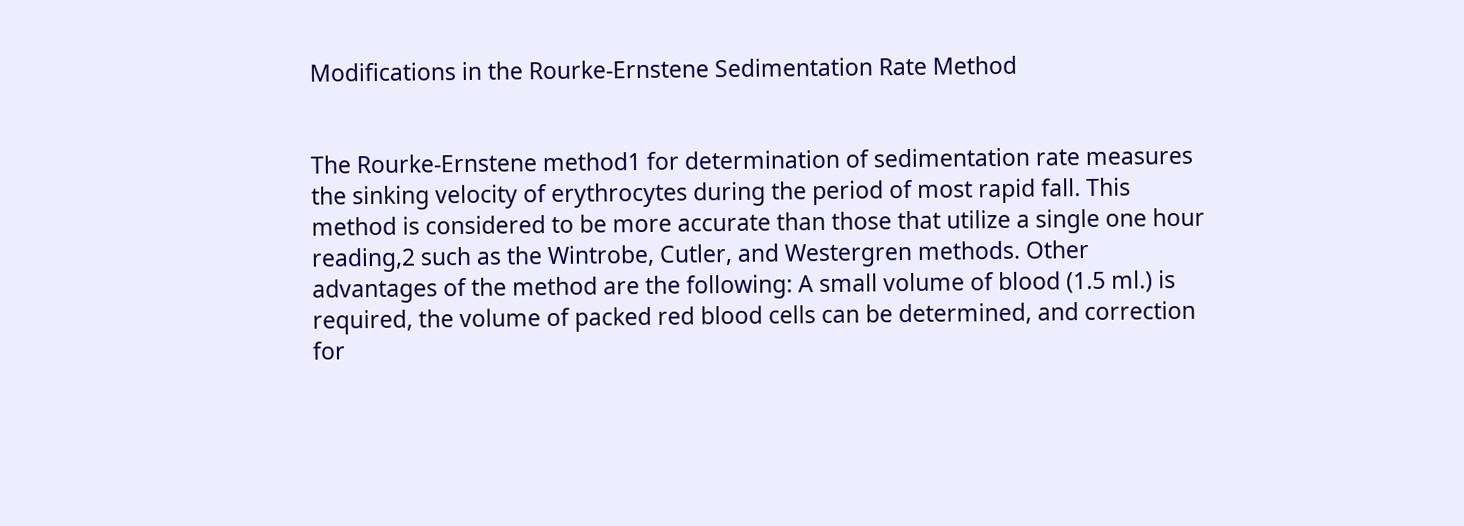Modifications in the Rourke-Ernstene Sedimentation Rate Method


The Rourke-Ernstene method1 for determination of sedimentation rate measures the sinking velocity of erythrocytes during the period of most rapid fall. This method is considered to be more accurate than those that utilize a single one hour reading,2 such as the Wintrobe, Cutler, and Westergren methods. Other advantages of the method are the following: A small volume of blood (1.5 ml.) is required, the volume of packed red blood cells can be determined, and correction for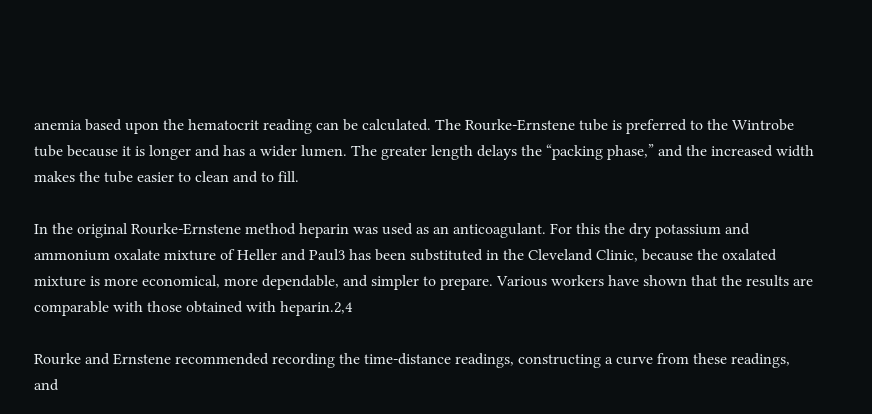anemia based upon the hematocrit reading can be calculated. The Rourke-Ernstene tube is preferred to the Wintrobe tube because it is longer and has a wider lumen. The greater length delays the “packing phase,” and the increased width makes the tube easier to clean and to fill.

In the original Rourke-Ernstene method heparin was used as an anticoagulant. For this the dry potassium and ammonium oxalate mixture of Heller and Paul3 has been substituted in the Cleveland Clinic, because the oxalated mixture is more economical, more dependable, and simpler to prepare. Various workers have shown that the results are comparable with those obtained with heparin.2,4

Rourke and Ernstene recommended recording the time-distance readings, constructing a curve from these readings, and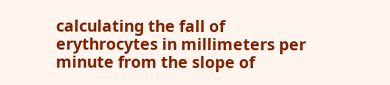calculating the fall of erythrocytes in millimeters per minute from the slope of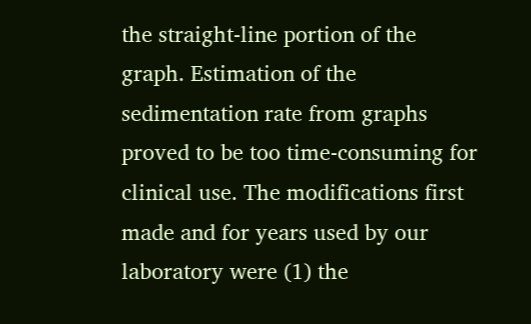the straight-line portion of the graph. Estimation of the sedimentation rate from graphs proved to be too time-consuming for clinical use. The modifications first made and for years used by our laboratory were (1) the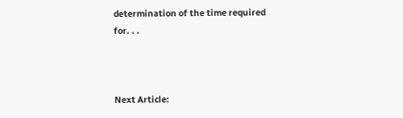determination of the time required for. . .



Next Article: